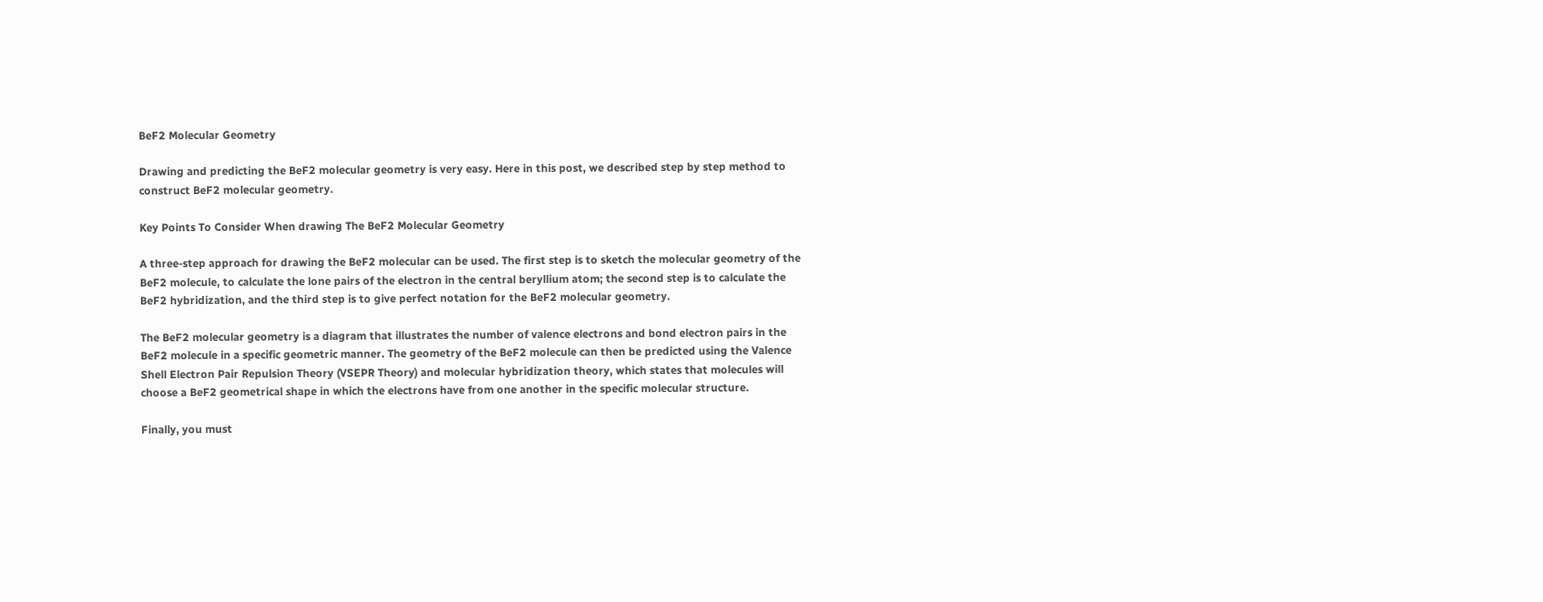BeF2 Molecular Geometry

Drawing and predicting the BeF2 molecular geometry is very easy. Here in this post, we described step by step method to construct BeF2 molecular geometry.

Key Points To Consider When drawing The BeF2 Molecular Geometry

A three-step approach for drawing the BeF2 molecular can be used. The first step is to sketch the molecular geometry of the BeF2 molecule, to calculate the lone pairs of the electron in the central beryllium atom; the second step is to calculate the BeF2 hybridization, and the third step is to give perfect notation for the BeF2 molecular geometry.

The BeF2 molecular geometry is a diagram that illustrates the number of valence electrons and bond electron pairs in the BeF2 molecule in a specific geometric manner. The geometry of the BeF2 molecule can then be predicted using the Valence Shell Electron Pair Repulsion Theory (VSEPR Theory) and molecular hybridization theory, which states that molecules will choose a BeF2 geometrical shape in which the electrons have from one another in the specific molecular structure.

Finally, you must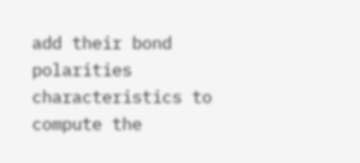add their bond polarities characteristics to compute the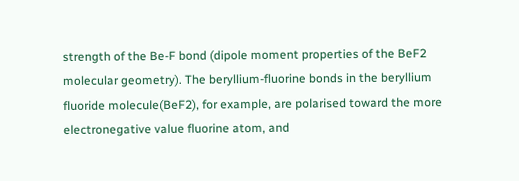strength of the Be-F bond (dipole moment properties of the BeF2 molecular geometry). The beryllium-fluorine bonds in the beryllium fluoride molecule(BeF2), for example, are polarised toward the more electronegative value fluorine atom, and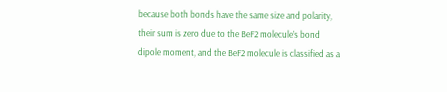because both bonds have the same size and polarity, their sum is zero due to the BeF2 molecule’s bond dipole moment, and the BeF2 molecule is classified as a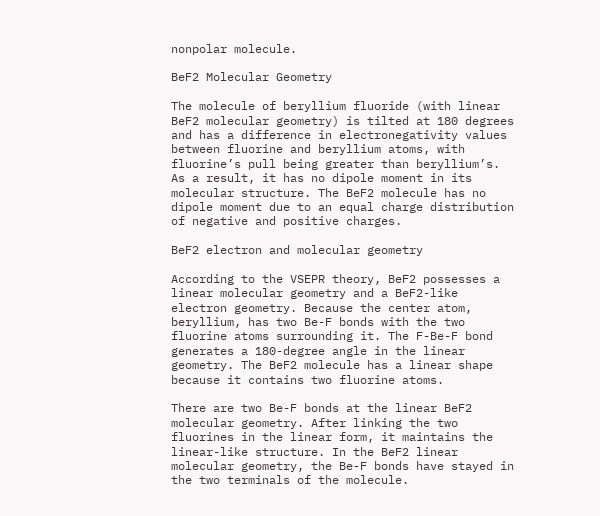nonpolar molecule.

BeF2 Molecular Geometry

The molecule of beryllium fluoride (with linear BeF2 molecular geometry) is tilted at 180 degrees and has a difference in electronegativity values between fluorine and beryllium atoms, with fluorine’s pull being greater than beryllium’s. As a result, it has no dipole moment in its molecular structure. The BeF2 molecule has no dipole moment due to an equal charge distribution of negative and positive charges.

BeF2 electron and molecular geometry

According to the VSEPR theory, BeF2 possesses a linear molecular geometry and a BeF2-like electron geometry. Because the center atom, beryllium, has two Be-F bonds with the two fluorine atoms surrounding it. The F-Be-F bond generates a 180-degree angle in the linear geometry. The BeF2 molecule has a linear shape because it contains two fluorine atoms.

There are two Be-F bonds at the linear BeF2 molecular geometry. After linking the two fluorines in the linear form, it maintains the linear-like structure. In the BeF2 linear molecular geometry, the Be-F bonds have stayed in the two terminals of the molecule.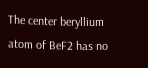The center beryllium atom of BeF2 has no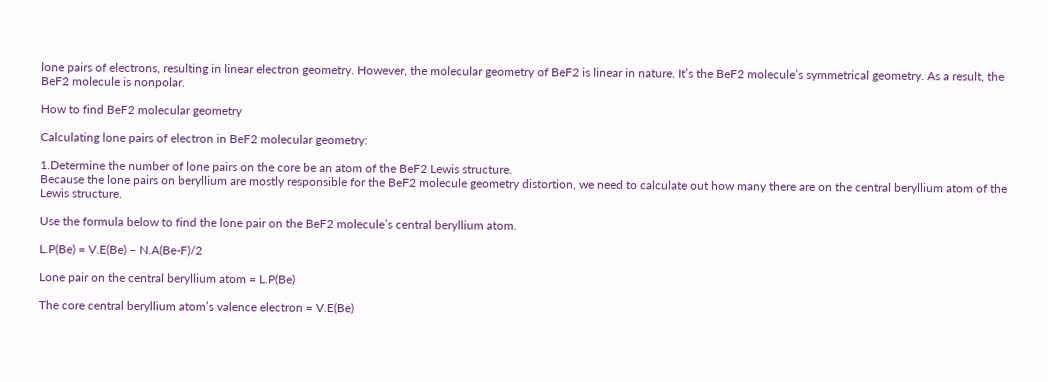lone pairs of electrons, resulting in linear electron geometry. However, the molecular geometry of BeF2 is linear in nature. It’s the BeF2 molecule’s symmetrical geometry. As a result, the BeF2 molecule is nonpolar.

How to find BeF2 molecular geometry

Calculating lone pairs of electron in BeF2 molecular geometry:

1.Determine the number of lone pairs on the core be an atom of the BeF2 Lewis structure.
Because the lone pairs on beryllium are mostly responsible for the BeF2 molecule geometry distortion, we need to calculate out how many there are on the central beryllium atom of the Lewis structure.

Use the formula below to find the lone pair on the BeF2 molecule’s central beryllium atom.

L.P(Be) = V.E(Be) – N.A(Be-F)/2

Lone pair on the central beryllium atom = L.P(Be)

The core central beryllium atom’s valence electron = V.E(Be)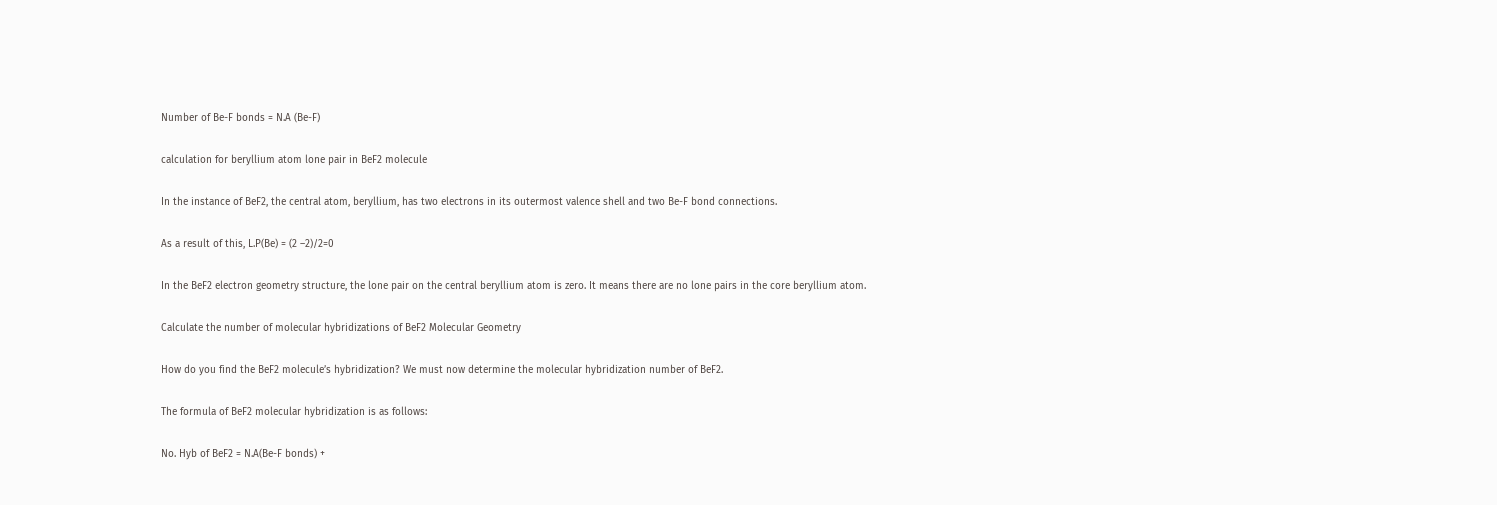Number of Be-F bonds = N.A (Be-F)

calculation for beryllium atom lone pair in BeF2 molecule

In the instance of BeF2, the central atom, beryllium, has two electrons in its outermost valence shell and two Be-F bond connections.

As a result of this, L.P(Be) = (2 –2)/2=0

In the BeF2 electron geometry structure, the lone pair on the central beryllium atom is zero. It means there are no lone pairs in the core beryllium atom.

Calculate the number of molecular hybridizations of BeF2 Molecular Geometry

How do you find the BeF2 molecule’s hybridization? We must now determine the molecular hybridization number of BeF2.

The formula of BeF2 molecular hybridization is as follows:

No. Hyb of BeF2 = N.A(Be-F bonds) +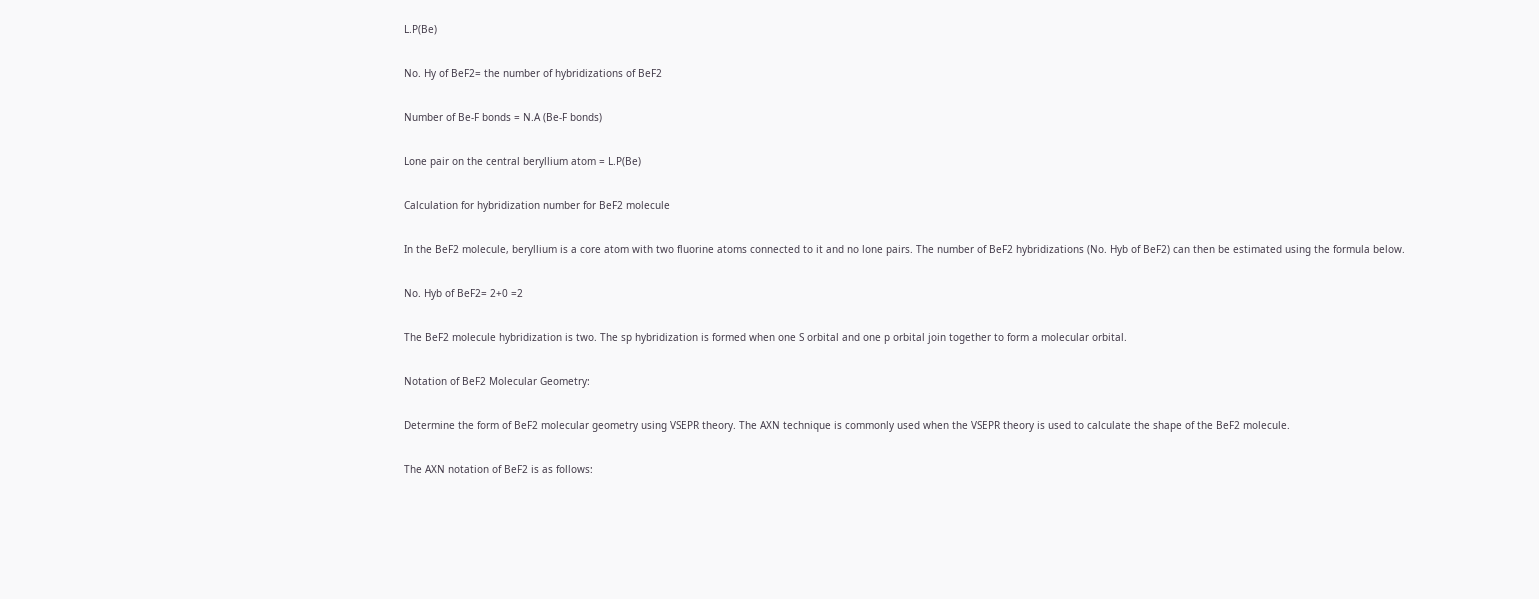L.P(Be)

No. Hy of BeF2= the number of hybridizations of BeF2

Number of Be-F bonds = N.A (Be-F bonds)

Lone pair on the central beryllium atom = L.P(Be)

Calculation for hybridization number for BeF2 molecule

In the BeF2 molecule, beryllium is a core atom with two fluorine atoms connected to it and no lone pairs. The number of BeF2 hybridizations (No. Hyb of BeF2) can then be estimated using the formula below.

No. Hyb of BeF2= 2+0 =2

The BeF2 molecule hybridization is two. The sp hybridization is formed when one S orbital and one p orbital join together to form a molecular orbital.

Notation of BeF2 Molecular Geometry:

Determine the form of BeF2 molecular geometry using VSEPR theory. The AXN technique is commonly used when the VSEPR theory is used to calculate the shape of the BeF2 molecule.

The AXN notation of BeF2 is as follows: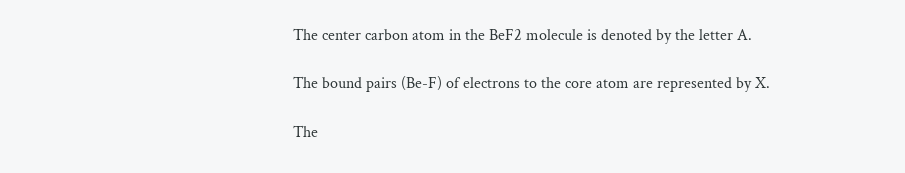The center carbon atom in the BeF2 molecule is denoted by the letter A.

The bound pairs (Be-F) of electrons to the core atom are represented by X.

The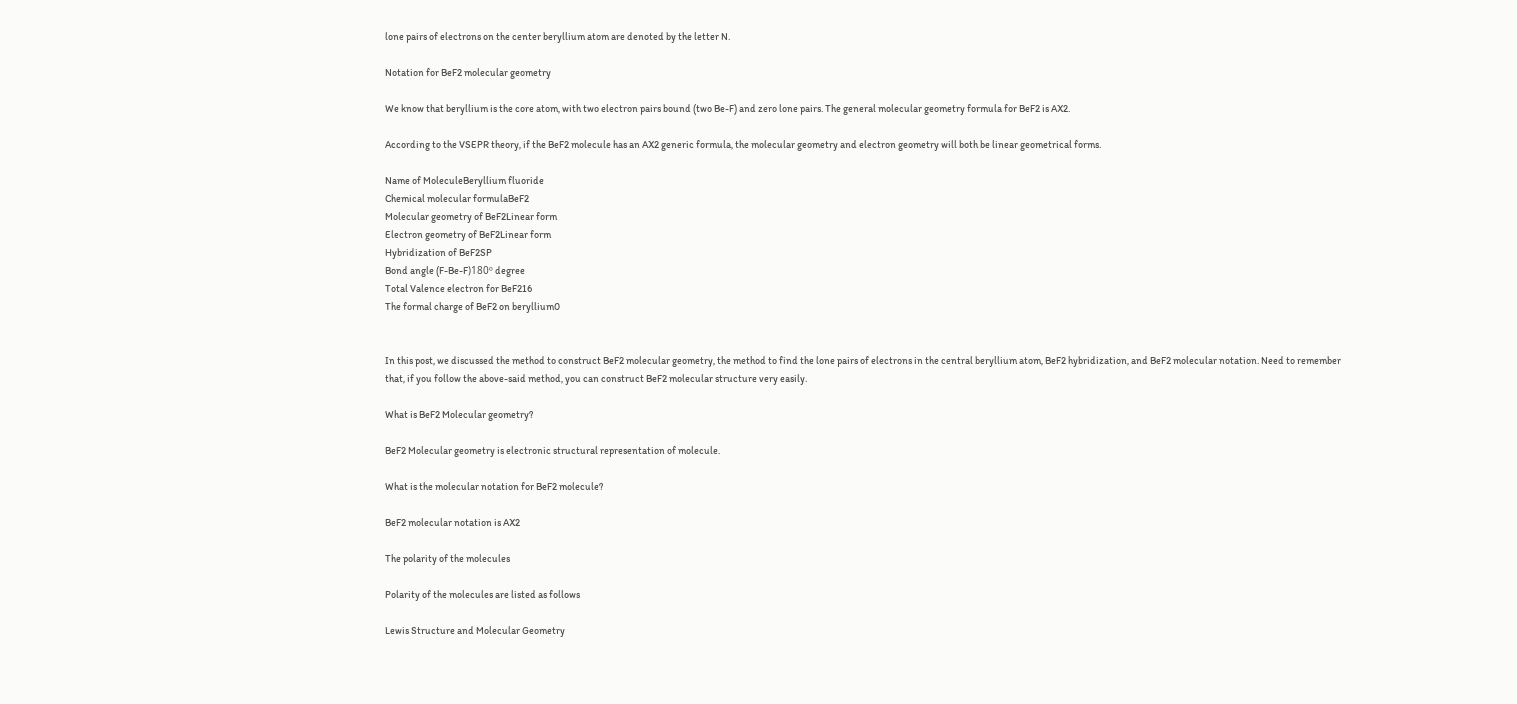lone pairs of electrons on the center beryllium atom are denoted by the letter N.

Notation for BeF2 molecular geometry

We know that beryllium is the core atom, with two electron pairs bound (two Be-F) and zero lone pairs. The general molecular geometry formula for BeF2 is AX2.

According to the VSEPR theory, if the BeF2 molecule has an AX2 generic formula, the molecular geometry and electron geometry will both be linear geometrical forms.

Name of MoleculeBeryllium fluoride
Chemical molecular formulaBeF2
Molecular geometry of BeF2Linear form
Electron geometry of BeF2Linear form
Hybridization of BeF2SP
Bond angle (F-Be-F)180º degree
Total Valence electron for BeF216
The formal charge of BeF2 on beryllium0


In this post, we discussed the method to construct BeF2 molecular geometry, the method to find the lone pairs of electrons in the central beryllium atom, BeF2 hybridization, and BeF2 molecular notation. Need to remember that, if you follow the above-said method, you can construct BeF2 molecular structure very easily.

What is BeF2 Molecular geometry?

BeF2 Molecular geometry is electronic structural representation of molecule.

What is the molecular notation for BeF2 molecule?

BeF2 molecular notation is AX2

The polarity of the molecules

Polarity of the molecules are listed as follows

Lewis Structure and Molecular Geometry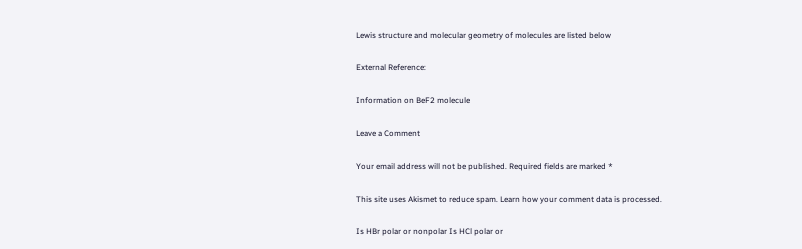Lewis structure and molecular geometry of molecules are listed below

External Reference:

Information on BeF2 molecule

Leave a Comment

Your email address will not be published. Required fields are marked *

This site uses Akismet to reduce spam. Learn how your comment data is processed.

Is HBr polar or nonpolar Is HCl polar or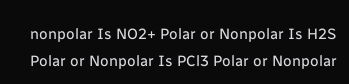nonpolar Is NO2+ Polar or Nonpolar Is H2S Polar or Nonpolar Is PCl3 Polar or Nonpolar